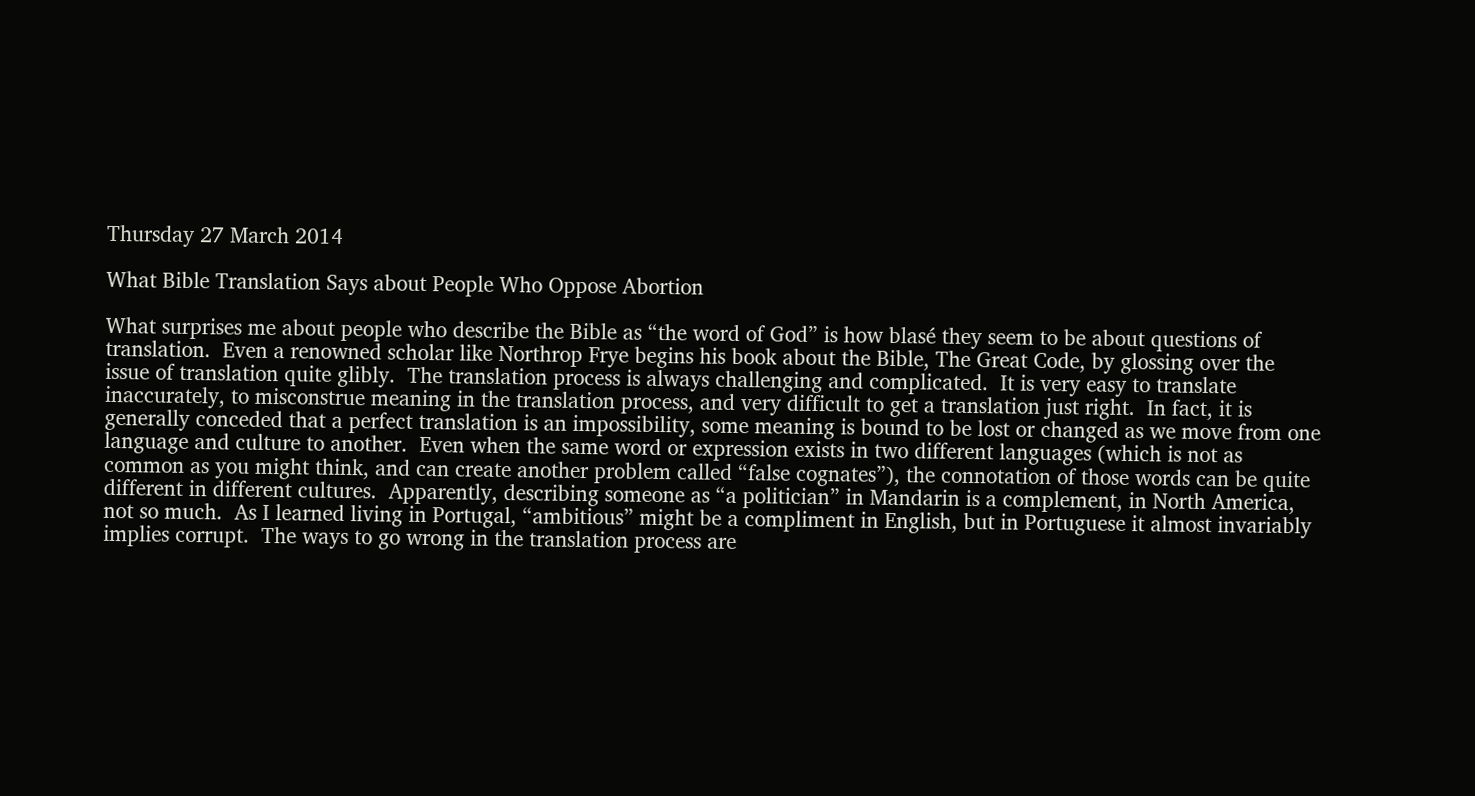Thursday 27 March 2014

What Bible Translation Says about People Who Oppose Abortion

What surprises me about people who describe the Bible as “the word of God” is how blasé they seem to be about questions of translation.  Even a renowned scholar like Northrop Frye begins his book about the Bible, The Great Code, by glossing over the issue of translation quite glibly.  The translation process is always challenging and complicated.  It is very easy to translate inaccurately, to misconstrue meaning in the translation process, and very difficult to get a translation just right.  In fact, it is generally conceded that a perfect translation is an impossibility, some meaning is bound to be lost or changed as we move from one language and culture to another.  Even when the same word or expression exists in two different languages (which is not as common as you might think, and can create another problem called “false cognates”), the connotation of those words can be quite different in different cultures.  Apparently, describing someone as “a politician” in Mandarin is a complement, in North America, not so much.  As I learned living in Portugal, “ambitious” might be a compliment in English, but in Portuguese it almost invariably implies corrupt.  The ways to go wrong in the translation process are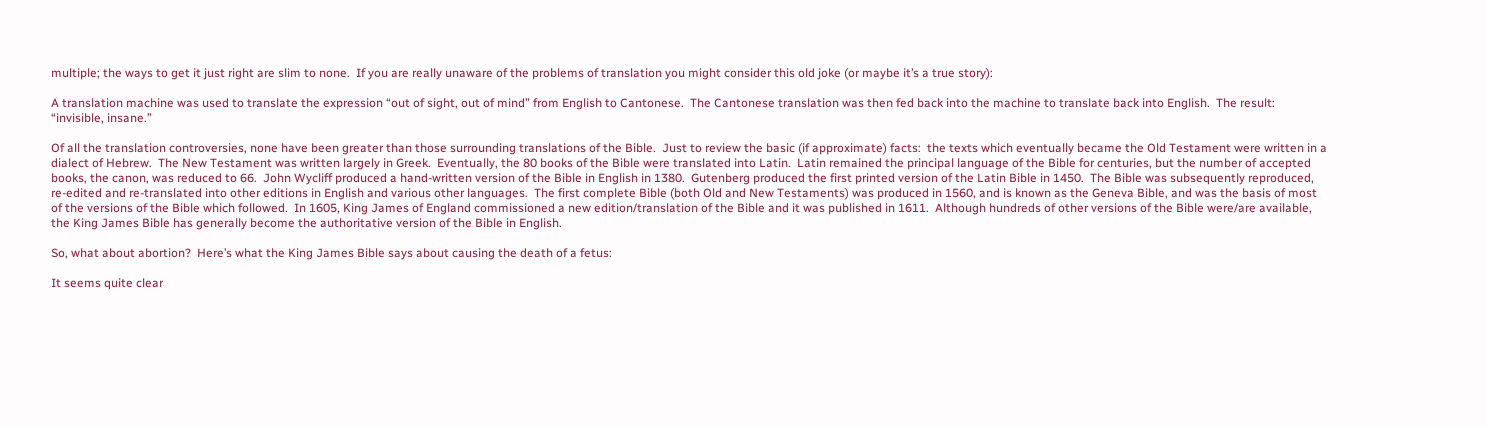multiple; the ways to get it just right are slim to none.  If you are really unaware of the problems of translation you might consider this old joke (or maybe it’s a true story):

A translation machine was used to translate the expression “out of sight, out of mind” from English to Cantonese.  The Cantonese translation was then fed back into the machine to translate back into English.  The result:  “invisible, insane.”

Of all the translation controversies, none have been greater than those surrounding translations of the Bible.  Just to review the basic (if approximate) facts:  the texts which eventually became the Old Testament were written in a dialect of Hebrew.  The New Testament was written largely in Greek.  Eventually, the 80 books of the Bible were translated into Latin.  Latin remained the principal language of the Bible for centuries, but the number of accepted books, the canon, was reduced to 66.  John Wycliff produced a hand-written version of the Bible in English in 1380.  Gutenberg produced the first printed version of the Latin Bible in 1450.  The Bible was subsequently reproduced, re-edited and re-translated into other editions in English and various other languages.  The first complete Bible (both Old and New Testaments) was produced in 1560, and is known as the Geneva Bible, and was the basis of most of the versions of the Bible which followed.  In 1605, King James of England commissioned a new edition/translation of the Bible and it was published in 1611.  Although hundreds of other versions of the Bible were/are available, the King James Bible has generally become the authoritative version of the Bible in English.

So, what about abortion?  Here’s what the King James Bible says about causing the death of a fetus:

It seems quite clear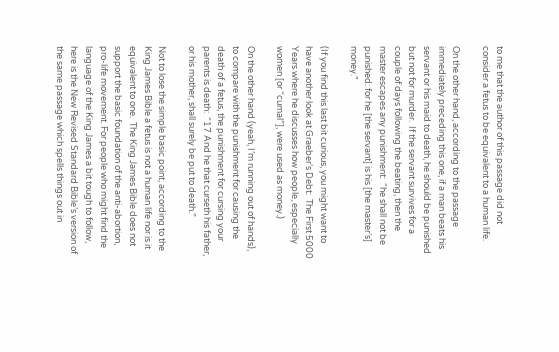to me that the author of this passage did not consider a fetus to be equivalent to a human life.

On the other hand, according to the passage immediately preceding this one, if a man beats his servant or his maid to death, he should be punished but not for murder.  If the servant survives for a couple of days following the beating, then the master escapes any punishment:  “he shall not be punished: for he [the servant] is his [the master’s] money."

(If you find this last bit curious, you might want to have another look at Graeber’s Debt:  The First 5000 Years where he discusses how people, especially women [or “cumal”], were used as money.)

On the other hand (yeah, I’m running out of hands), to compare with the punishment for causing the death of a fetus, the punishment for cursing your parents is death:  “17 And he that curseth his father, or his mother, shall surely be put to death.”

Not to lose the simple basic point, according to the King James Bible a fetus is not a human life nor is it equivalent to one.  The King James Bible does not support the basic foundation of the anti-abortion, pro-life movement. For people who might find the language of the King James a bit tough to follow, here is the New Revised Standard Bible’s version of the same passage which spells things out in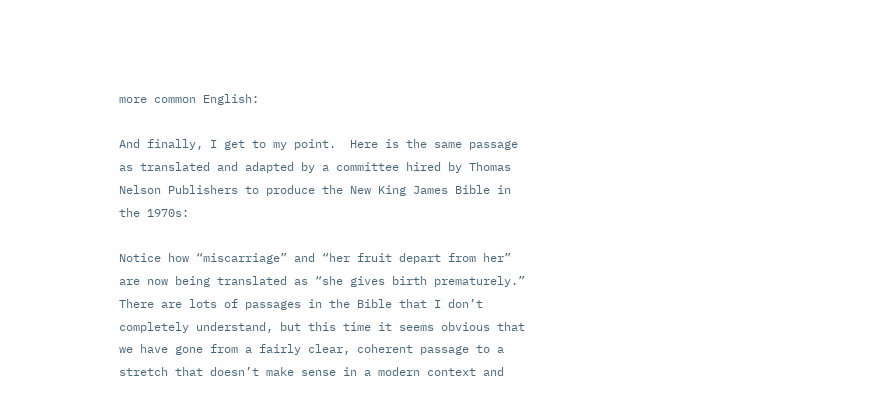more common English:

And finally, I get to my point.  Here is the same passage as translated and adapted by a committee hired by Thomas Nelson Publishers to produce the New King James Bible in the 1970s:

Notice how “miscarriage” and “her fruit depart from her” are now being translated as “she gives birth prematurely.”  There are lots of passages in the Bible that I don’t completely understand, but this time it seems obvious that we have gone from a fairly clear, coherent passage to a stretch that doesn’t make sense in a modern context and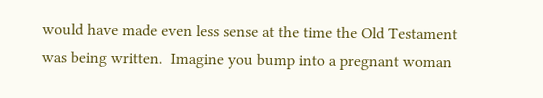would have made even less sense at the time the Old Testament was being written.  Imagine you bump into a pregnant woman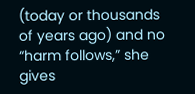(today or thousands of years ago) and no “harm follows,” she gives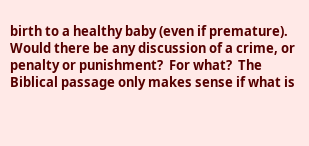birth to a healthy baby (even if premature).  Would there be any discussion of a crime, or penalty or punishment?  For what?  The Biblical passage only makes sense if what is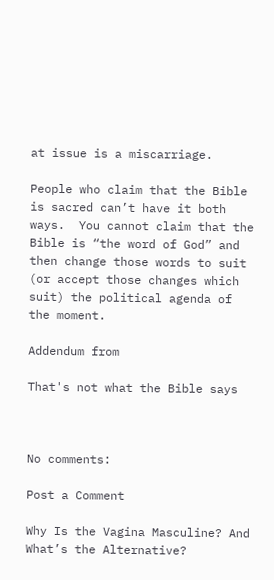at issue is a miscarriage.

People who claim that the Bible is sacred can’t have it both ways.  You cannot claim that the Bible is “the word of God” and then change those words to suit (or accept those changes which suit) the political agenda of the moment.

Addendum from

That's not what the Bible says



No comments:

Post a Comment

Why Is the Vagina Masculine? And What’s the Alternative?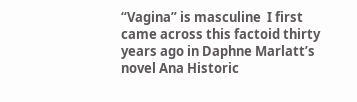“Vagina” is masculine  I first came across this factoid thirty years ago in Daphne Marlatt’s novel Ana Historic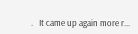.   It came up again more r...